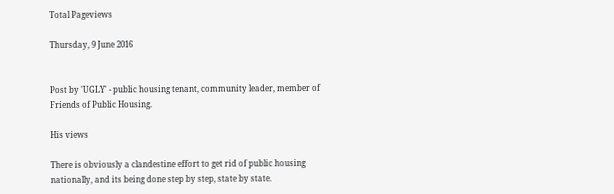Total Pageviews

Thursday, 9 June 2016


Post by 'UGLY' - public housing tenant, community leader, member of Friends of Public Housing.

His views

There is obviously a clandestine effort to get rid of public housing nationally, and its being done step by step, state by state.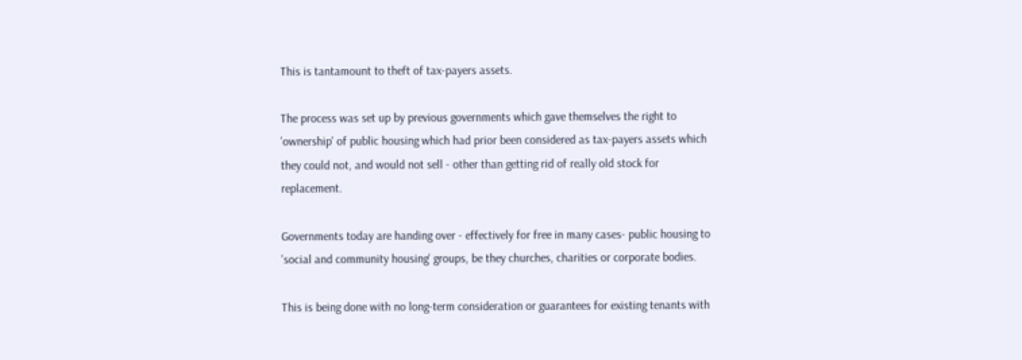This is tantamount to theft of tax-payers assets.

The process was set up by previous governments which gave themselves the right to 'ownership' of public housing which had prior been considered as tax-payers assets which they could not, and would not sell - other than getting rid of really old stock for replacement.

Governments today are handing over - effectively for free in many cases- public housing to 'social and community housing' groups, be they churches, charities or corporate bodies.

This is being done with no long-term consideration or guarantees for existing tenants with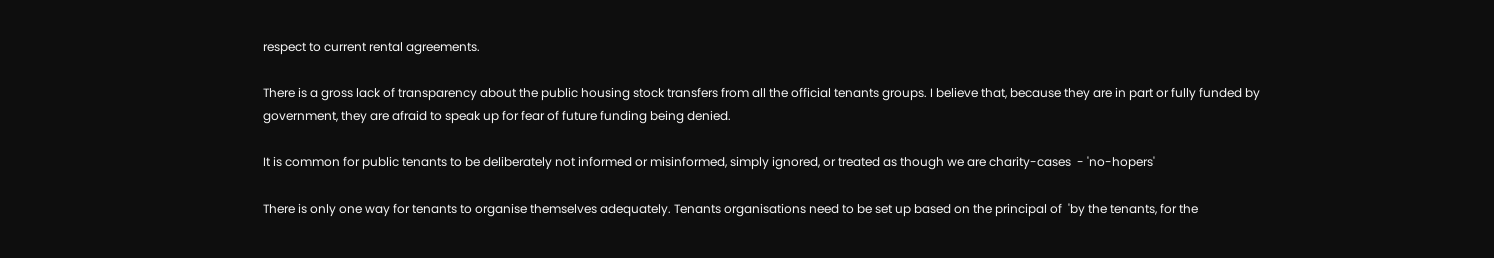respect to current rental agreements.

There is a gross lack of transparency about the public housing stock transfers from all the official tenants groups. I believe that, because they are in part or fully funded by government, they are afraid to speak up for fear of future funding being denied.

It is common for public tenants to be deliberately not informed or misinformed, simply ignored, or treated as though we are charity-cases  - 'no-hopers'

There is only one way for tenants to organise themselves adequately. Tenants organisations need to be set up based on the principal of  'by the tenants, for the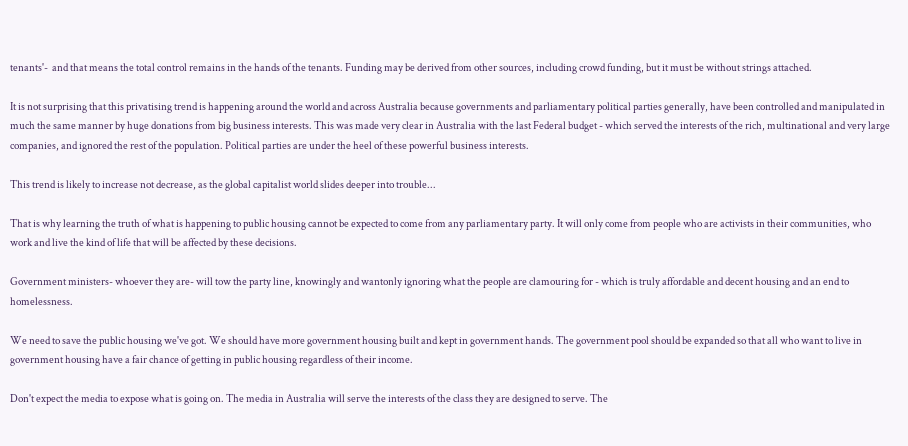tenants'-  and that means the total control remains in the hands of the tenants. Funding may be derived from other sources, including crowd funding, but it must be without strings attached.

It is not surprising that this privatising trend is happening around the world and across Australia because governments and parliamentary political parties generally, have been controlled and manipulated in much the same manner by huge donations from big business interests. This was made very clear in Australia with the last Federal budget - which served the interests of the rich, multinational and very large companies, and ignored the rest of the population. Political parties are under the heel of these powerful business interests.

This trend is likely to increase not decrease, as the global capitalist world slides deeper into trouble...

That is why learning the truth of what is happening to public housing cannot be expected to come from any parliamentary party. It will only come from people who are activists in their communities, who work and live the kind of life that will be affected by these decisions.

Government ministers- whoever they are- will tow the party line, knowingly and wantonly ignoring what the people are clamouring for - which is truly affordable and decent housing and an end to homelessness.

We need to save the public housing we've got. We should have more government housing built and kept in government hands. The government pool should be expanded so that all who want to live in government housing have a fair chance of getting in public housing regardless of their income.

Don't expect the media to expose what is going on. The media in Australia will serve the interests of the class they are designed to serve. The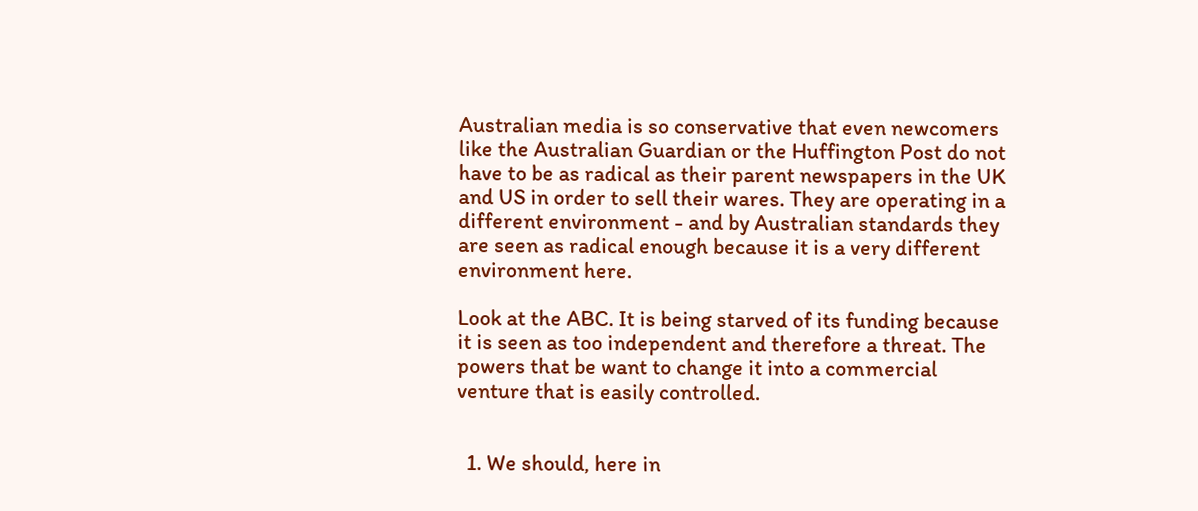Australian media is so conservative that even newcomers like the Australian Guardian or the Huffington Post do not have to be as radical as their parent newspapers in the UK and US in order to sell their wares. They are operating in a different environment - and by Australian standards they are seen as radical enough because it is a very different environment here.

Look at the ABC. It is being starved of its funding because it is seen as too independent and therefore a threat. The powers that be want to change it into a commercial venture that is easily controlled.


  1. We should, here in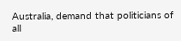Australia, demand that politicians of all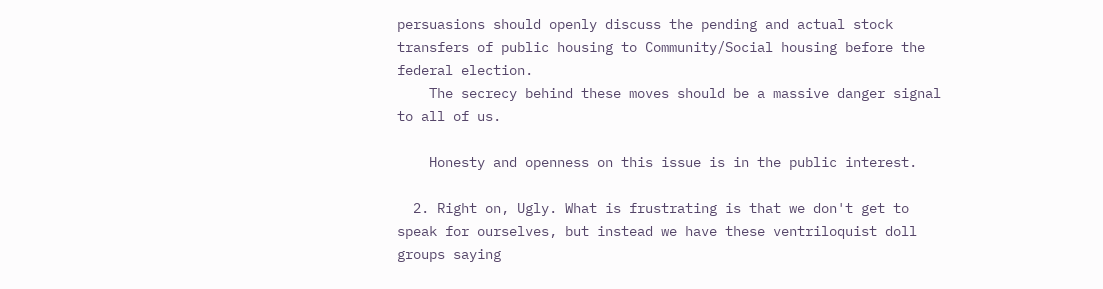persuasions should openly discuss the pending and actual stock transfers of public housing to Community/Social housing before the federal election.
    The secrecy behind these moves should be a massive danger signal to all of us.

    Honesty and openness on this issue is in the public interest.

  2. Right on, Ugly. What is frustrating is that we don't get to speak for ourselves, but instead we have these ventriloquist doll groups saying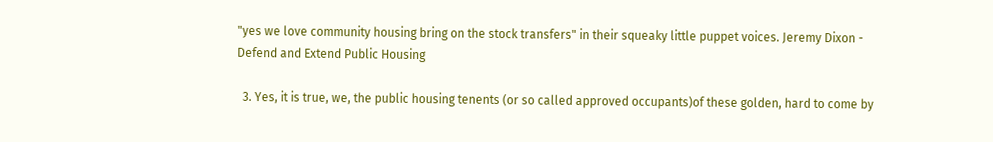"yes we love community housing bring on the stock transfers" in their squeaky little puppet voices. Jeremy Dixon - Defend and Extend Public Housing

  3. Yes, it is true, we, the public housing tenents (or so called approved occupants)of these golden, hard to come by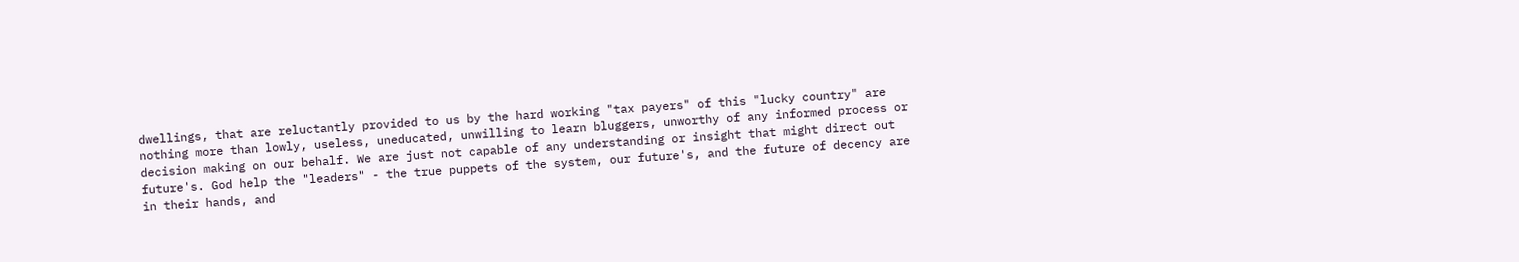dwellings, that are reluctantly provided to us by the hard working "tax payers" of this "lucky country" are nothing more than lowly, useless, uneducated, unwilling to learn bluggers, unworthy of any informed process or decision making on our behalf. We are just not capable of any understanding or insight that might direct out future's. God help the "leaders" - the true puppets of the system, our future's, and the future of decency are in their hands, and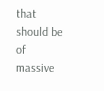that should be of massive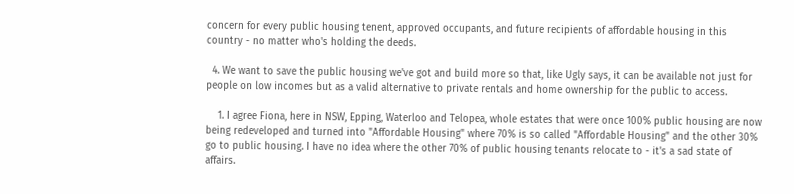concern for every public housing tenent, approved occupants, and future recipients of affordable housing in this country - no matter who's holding the deeds.

  4. We want to save the public housing we've got and build more so that, like Ugly says, it can be available not just for people on low incomes but as a valid alternative to private rentals and home ownership for the public to access.

    1. I agree Fiona, here in NSW, Epping, Waterloo and Telopea, whole estates that were once 100% public housing are now being redeveloped and turned into "Affordable Housing" where 70% is so called "Affordable Housing" and the other 30% go to public housing. I have no idea where the other 70% of public housing tenants relocate to - it's a sad state of affairs.